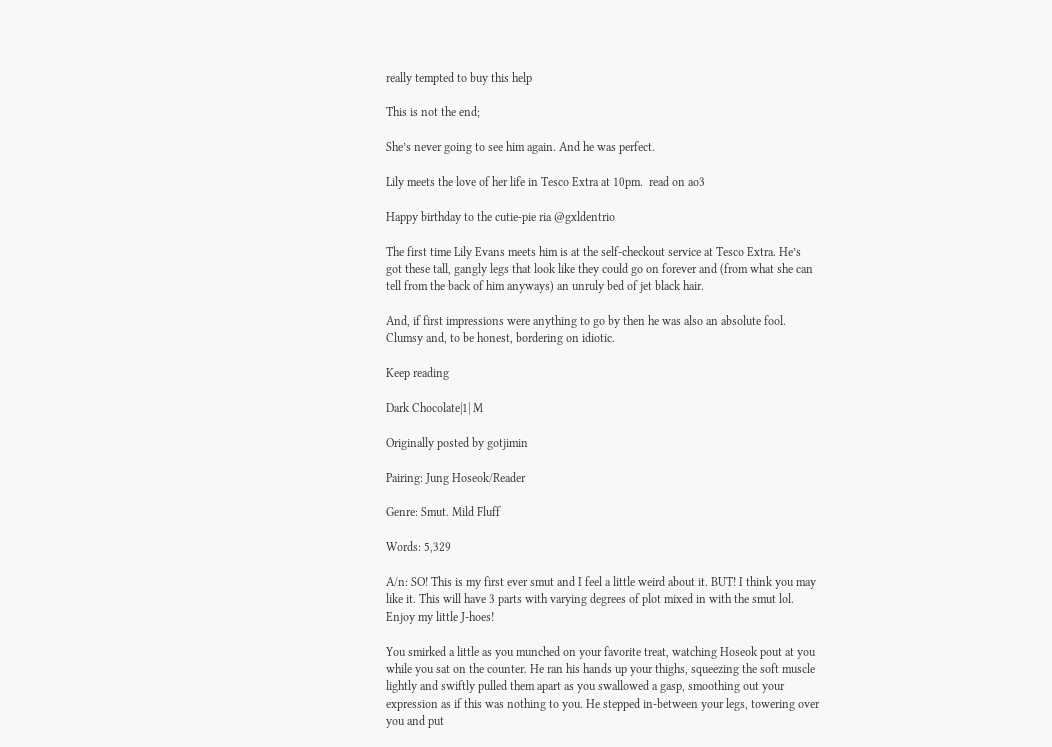really tempted to buy this help

This is not the end;

She’s never going to see him again. And he was perfect.

Lily meets the love of her life in Tesco Extra at 10pm.  read on ao3

Happy birthday to the cutie-pie ria @gxldentrio

The first time Lily Evans meets him is at the self-checkout service at Tesco Extra. He’s got these tall, gangly legs that look like they could go on forever and (from what she can tell from the back of him anyways) an unruly bed of jet black hair.

And, if first impressions were anything to go by then he was also an absolute fool. Clumsy and, to be honest, bordering on idiotic.

Keep reading

Dark Chocolate|1| M

Originally posted by gotjimin

Pairing: Jung Hoseok/Reader

Genre: Smut. Mild Fluff

Words: 5,329

A/n: SO! This is my first ever smut and I feel a little weird about it. BUT! I think you may like it. This will have 3 parts with varying degrees of plot mixed in with the smut lol. Enjoy my little J-hoes!

You smirked a little as you munched on your favorite treat, watching Hoseok pout at you while you sat on the counter. He ran his hands up your thighs, squeezing the soft muscle lightly and swiftly pulled them apart as you swallowed a gasp, smoothing out your expression as if this was nothing to you. He stepped in-between your legs, towering over you and put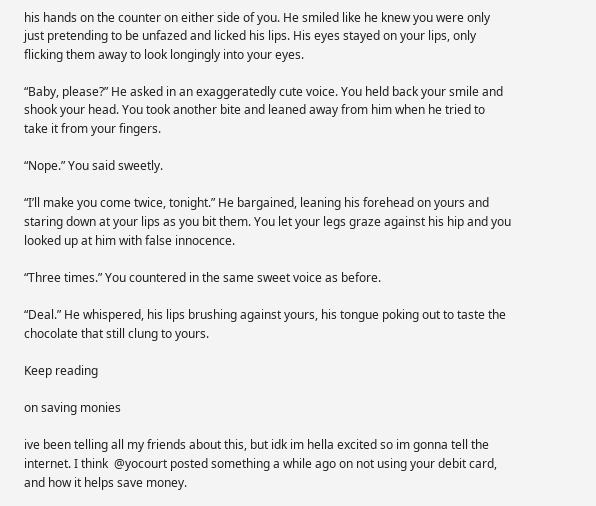his hands on the counter on either side of you. He smiled like he knew you were only just pretending to be unfazed and licked his lips. His eyes stayed on your lips, only flicking them away to look longingly into your eyes.

“Baby, please?” He asked in an exaggeratedly cute voice. You held back your smile and shook your head. You took another bite and leaned away from him when he tried to take it from your fingers.

“Nope.” You said sweetly.

“I’ll make you come twice, tonight.” He bargained, leaning his forehead on yours and staring down at your lips as you bit them. You let your legs graze against his hip and you looked up at him with false innocence.

“Three times.” You countered in the same sweet voice as before.

“Deal.” He whispered, his lips brushing against yours, his tongue poking out to taste the chocolate that still clung to yours.

Keep reading

on saving monies

ive been telling all my friends about this, but idk im hella excited so im gonna tell the internet. I think  @yocourt posted something a while ago on not using your debit card, and how it helps save money.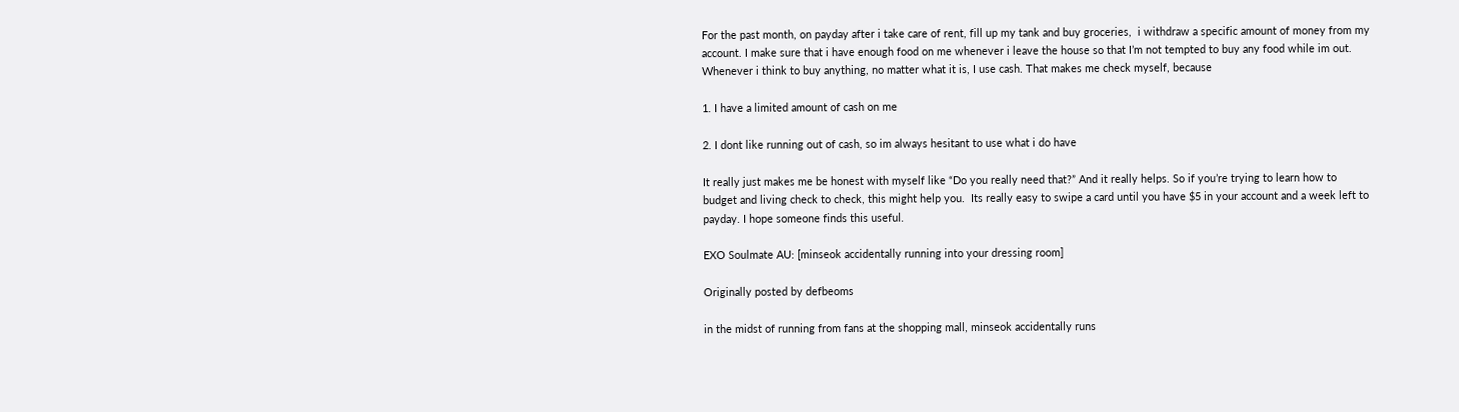For the past month, on payday after i take care of rent, fill up my tank and buy groceries,  i withdraw a specific amount of money from my account. I make sure that i have enough food on me whenever i leave the house so that I’m not tempted to buy any food while im out. Whenever i think to buy anything, no matter what it is, I use cash. That makes me check myself, because

1. I have a limited amount of cash on me

2. I dont like running out of cash, so im always hesitant to use what i do have

It really just makes me be honest with myself like “Do you really need that?” And it really helps. So if you’re trying to learn how to budget and living check to check, this might help you.  Its really easy to swipe a card until you have $5 in your account and a week left to payday. I hope someone finds this useful.

EXO Soulmate AU: [minseok accidentally running into your dressing room]

Originally posted by defbeoms

in the midst of running from fans at the shopping mall, minseok accidentally runs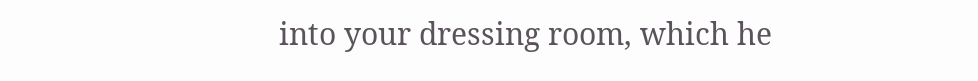into your dressing room, which he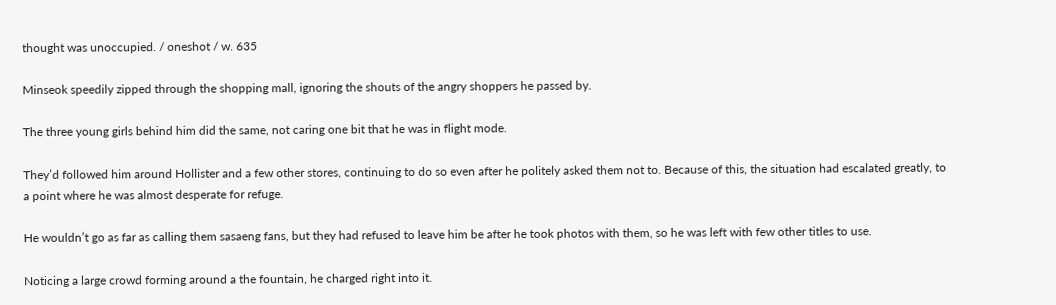thought was unoccupied. / oneshot / w. 635

Minseok speedily zipped through the shopping mall, ignoring the shouts of the angry shoppers he passed by.

The three young girls behind him did the same, not caring one bit that he was in flight mode.

They’d followed him around Hollister and a few other stores, continuing to do so even after he politely asked them not to. Because of this, the situation had escalated greatly, to a point where he was almost desperate for refuge.

He wouldn’t go as far as calling them sasaeng fans, but they had refused to leave him be after he took photos with them, so he was left with few other titles to use.

Noticing a large crowd forming around a the fountain, he charged right into it.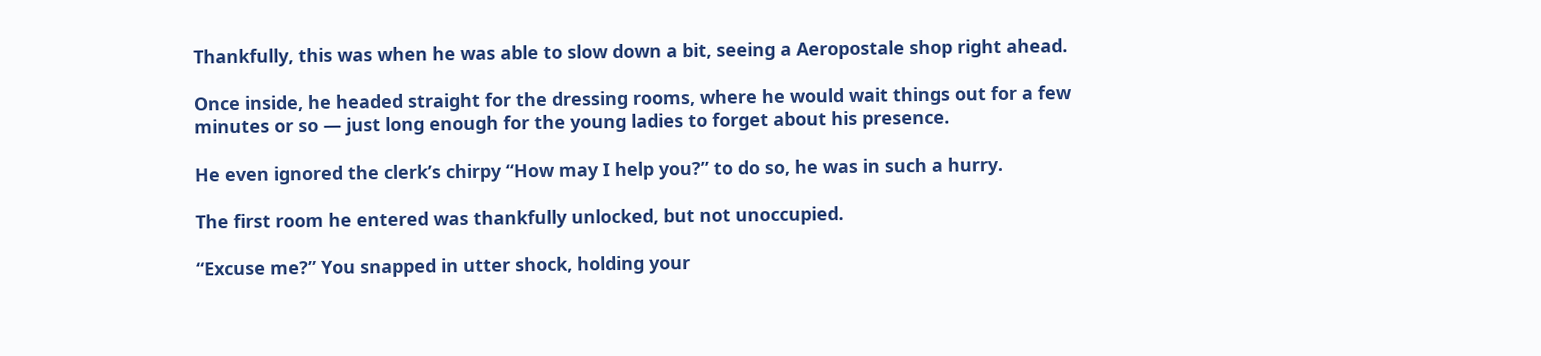Thankfully, this was when he was able to slow down a bit, seeing a Aeropostale shop right ahead.

Once inside, he headed straight for the dressing rooms, where he would wait things out for a few minutes or so — just long enough for the young ladies to forget about his presence.

He even ignored the clerk’s chirpy “How may I help you?” to do so, he was in such a hurry.

The first room he entered was thankfully unlocked, but not unoccupied.

“Excuse me?” You snapped in utter shock, holding your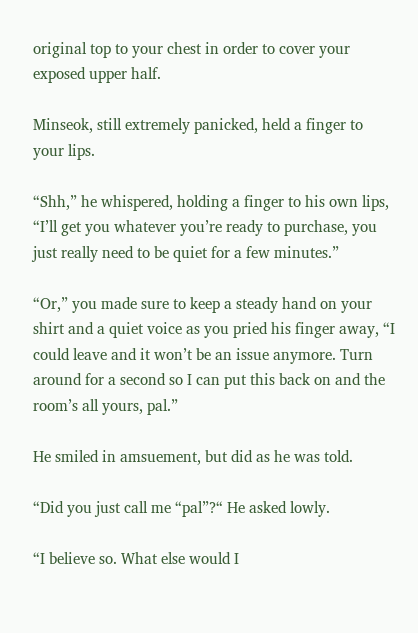original top to your chest in order to cover your exposed upper half.

Minseok, still extremely panicked, held a finger to your lips.

“Shh,” he whispered, holding a finger to his own lips, “I’ll get you whatever you’re ready to purchase, you just really need to be quiet for a few minutes.”

“Or,” you made sure to keep a steady hand on your shirt and a quiet voice as you pried his finger away, “I could leave and it won’t be an issue anymore. Turn around for a second so I can put this back on and the room’s all yours, pal.”

He smiled in amsuement, but did as he was told.

“Did you just call me “pal”?“ He asked lowly.

“I believe so. What else would I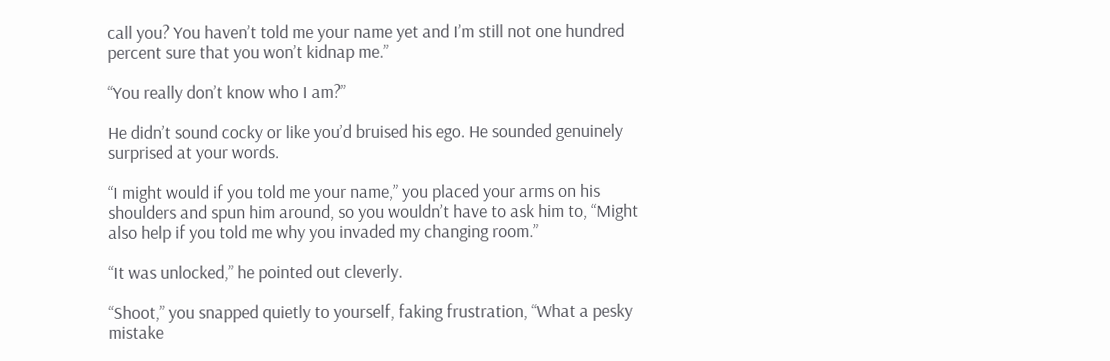call you? You haven’t told me your name yet and I’m still not one hundred percent sure that you won’t kidnap me.”

“You really don’t know who I am?”

He didn’t sound cocky or like you’d bruised his ego. He sounded genuinely surprised at your words.

“I might would if you told me your name,” you placed your arms on his shoulders and spun him around, so you wouldn’t have to ask him to, “Might also help if you told me why you invaded my changing room.”

“It was unlocked,” he pointed out cleverly.

“Shoot,” you snapped quietly to yourself, faking frustration, “What a pesky mistake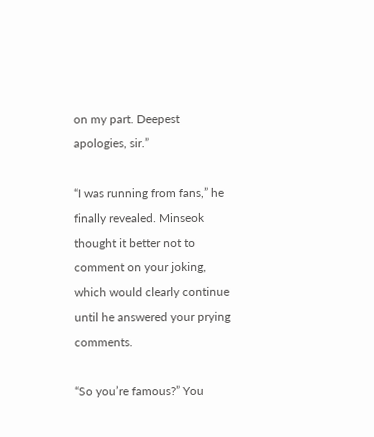on my part. Deepest apologies, sir.”

“I was running from fans,” he finally revealed. Minseok thought it better not to comment on your joking, which would clearly continue until he answered your prying comments.

“So you’re famous?” You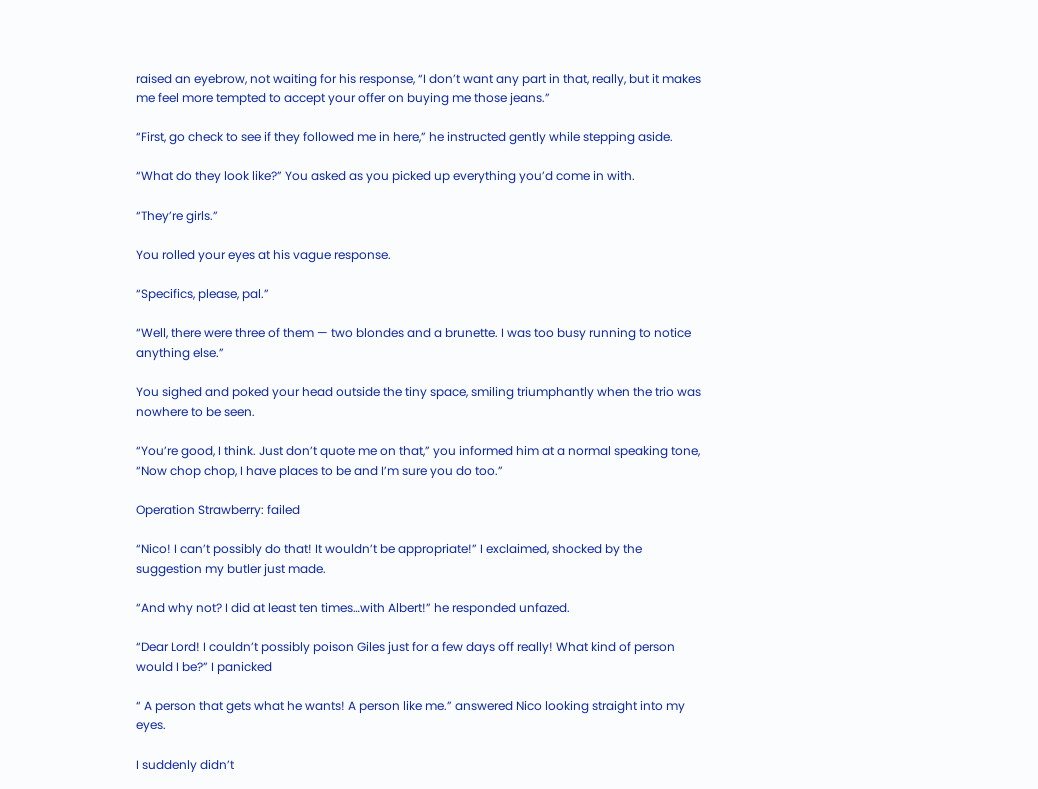raised an eyebrow, not waiting for his response, “I don’t want any part in that, really, but it makes me feel more tempted to accept your offer on buying me those jeans.”

“First, go check to see if they followed me in here,” he instructed gently while stepping aside.

“What do they look like?” You asked as you picked up everything you’d come in with.

“They’re girls.”

You rolled your eyes at his vague response.

“Specifics, please, pal.”

“Well, there were three of them — two blondes and a brunette. I was too busy running to notice anything else.”

You sighed and poked your head outside the tiny space, smiling triumphantly when the trio was nowhere to be seen.

“You’re good, I think. Just don’t quote me on that,” you informed him at a normal speaking tone, “Now chop chop, I have places to be and I’m sure you do too.”

Operation Strawberry: failed

“Nico! I can’t possibly do that! It wouldn’t be appropriate!” I exclaimed, shocked by the suggestion my butler just made.

“And why not? I did at least ten times…with Albert!” he responded unfazed.

“Dear Lord! I couldn’t possibly poison Giles just for a few days off really! What kind of person would I be?” I panicked

“ A person that gets what he wants! A person like me.” answered Nico looking straight into my eyes.

I suddenly didn’t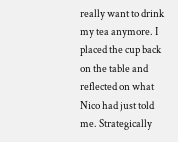really want to drink my tea anymore. I placed the cup back on the table and reflected on what Nico had just told me. Strategically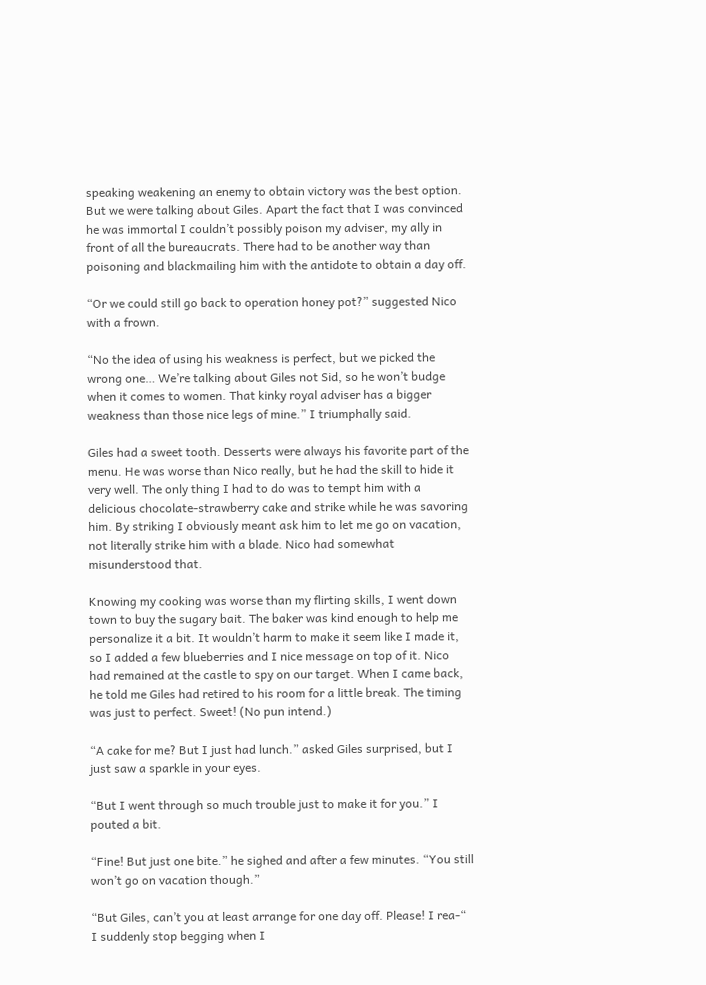speaking weakening an enemy to obtain victory was the best option. But we were talking about Giles. Apart the fact that I was convinced he was immortal I couldn’t possibly poison my adviser, my ally in front of all the bureaucrats. There had to be another way than poisoning and blackmailing him with the antidote to obtain a day off.

“Or we could still go back to operation honey pot?” suggested Nico with a frown.

“No the idea of using his weakness is perfect, but we picked the wrong one… We’re talking about Giles not Sid, so he won’t budge when it comes to women. That kinky royal adviser has a bigger weakness than those nice legs of mine.” I triumphally said.

Giles had a sweet tooth. Desserts were always his favorite part of the menu. He was worse than Nico really, but he had the skill to hide it very well. The only thing I had to do was to tempt him with a delicious chocolate-strawberry cake and strike while he was savoring him. By striking I obviously meant ask him to let me go on vacation, not literally strike him with a blade. Nico had somewhat misunderstood that.

Knowing my cooking was worse than my flirting skills, I went down town to buy the sugary bait. The baker was kind enough to help me personalize it a bit. It wouldn’t harm to make it seem like I made it, so I added a few blueberries and I nice message on top of it. Nico had remained at the castle to spy on our target. When I came back, he told me Giles had retired to his room for a little break. The timing was just to perfect. Sweet! (No pun intend.)

“A cake for me? But I just had lunch.” asked Giles surprised, but I just saw a sparkle in your eyes.

“But I went through so much trouble just to make it for you.” I pouted a bit.

“Fine! But just one bite.” he sighed and after a few minutes. “You still won’t go on vacation though.”

“But Giles, can’t you at least arrange for one day off. Please! I rea-“ I suddenly stop begging when I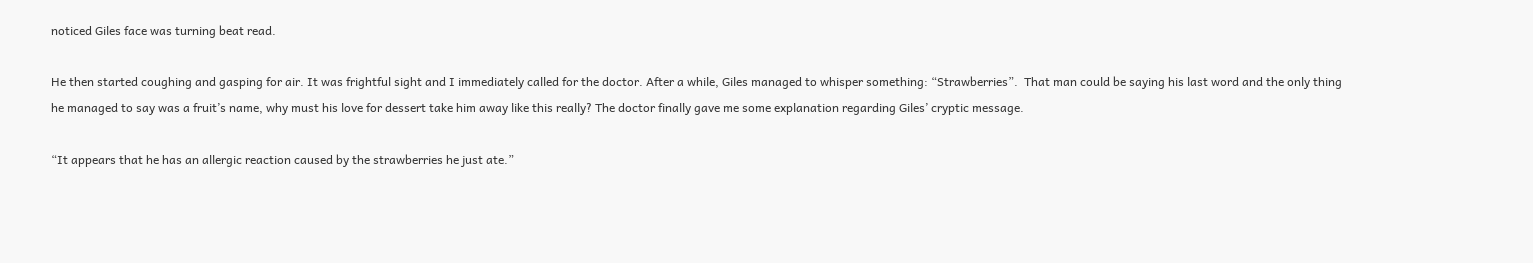noticed Giles face was turning beat read.

He then started coughing and gasping for air. It was frightful sight and I immediately called for the doctor. After a while, Giles managed to whisper something: “Strawberries”.  That man could be saying his last word and the only thing he managed to say was a fruit’s name, why must his love for dessert take him away like this really? The doctor finally gave me some explanation regarding Giles’ cryptic message.

“It appears that he has an allergic reaction caused by the strawberries he just ate.”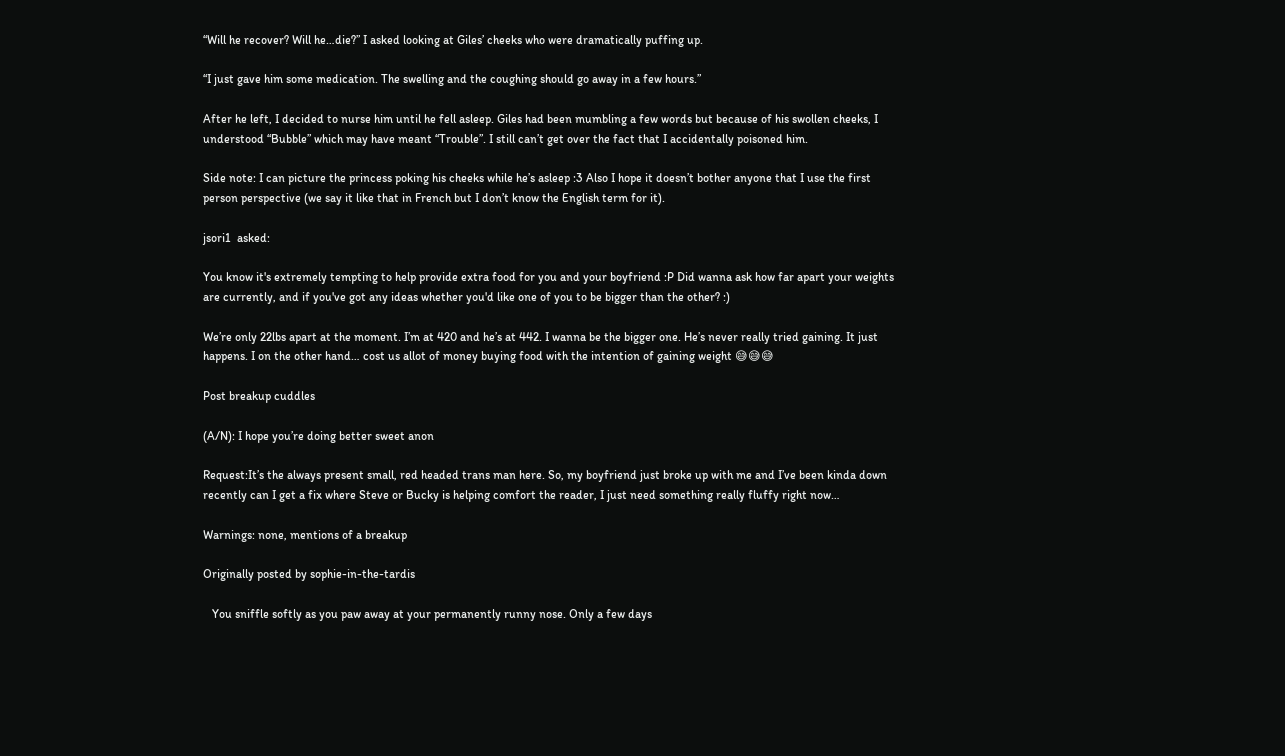“Will he recover? Will he…die?” I asked looking at Giles’ cheeks who were dramatically puffing up.

“I just gave him some medication. The swelling and the coughing should go away in a few hours.”

After he left, I decided to nurse him until he fell asleep. Giles had been mumbling a few words but because of his swollen cheeks, I understood “Bubble” which may have meant “Trouble”. I still can’t get over the fact that I accidentally poisoned him.

Side note: I can picture the princess poking his cheeks while he’s asleep :3 Also I hope it doesn’t bother anyone that I use the first person perspective (we say it like that in French but I don’t know the English term for it).

jsori1  asked:

You know it's extremely tempting to help provide extra food for you and your boyfriend :P Did wanna ask how far apart your weights are currently, and if you've got any ideas whether you'd like one of you to be bigger than the other? :)

We’re only 22lbs apart at the moment. I’m at 420 and he’s at 442. I wanna be the bigger one. He’s never really tried gaining. It just happens. I on the other hand… cost us allot of money buying food with the intention of gaining weight 😅😅😅

Post breakup cuddles

(A/N): I hope you’re doing better sweet anon

Request:It’s the always present small, red headed trans man here. So, my boyfriend just broke up with me and I’ve been kinda down recently can I get a fix where Steve or Bucky is helping comfort the reader, I just need something really fluffy right now…

Warnings: none, mentions of a breakup

Originally posted by sophie-in-the-tardis

   You sniffle softly as you paw away at your permanently runny nose. Only a few days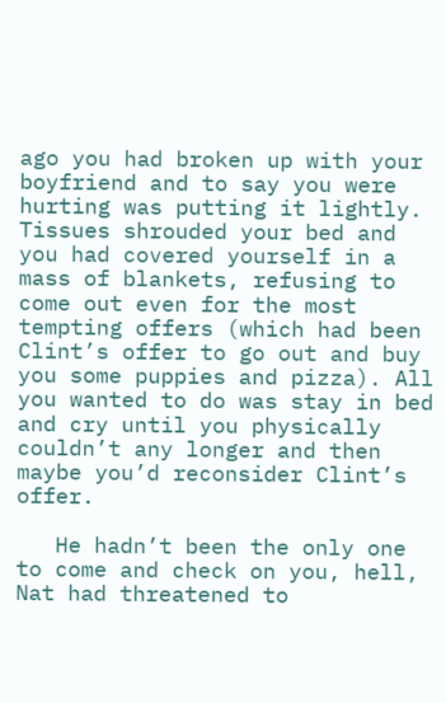ago you had broken up with your boyfriend and to say you were hurting was putting it lightly. Tissues shrouded your bed and you had covered yourself in a mass of blankets, refusing to come out even for the most tempting offers (which had been Clint’s offer to go out and buy you some puppies and pizza). All you wanted to do was stay in bed and cry until you physically couldn’t any longer and then maybe you’d reconsider Clint’s offer.

   He hadn’t been the only one to come and check on you, hell, Nat had threatened to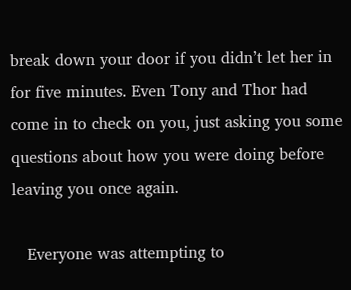break down your door if you didn’t let her in for five minutes. Even Tony and Thor had come in to check on you, just asking you some questions about how you were doing before leaving you once again.

   Everyone was attempting to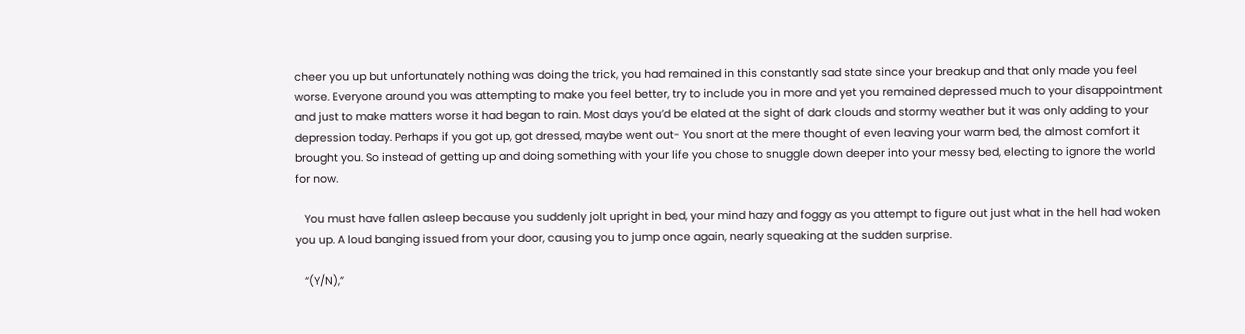cheer you up but unfortunately nothing was doing the trick, you had remained in this constantly sad state since your breakup and that only made you feel worse. Everyone around you was attempting to make you feel better, try to include you in more and yet you remained depressed much to your disappointment and just to make matters worse it had began to rain. Most days you’d be elated at the sight of dark clouds and stormy weather but it was only adding to your depression today. Perhaps if you got up, got dressed, maybe went out- You snort at the mere thought of even leaving your warm bed, the almost comfort it brought you. So instead of getting up and doing something with your life you chose to snuggle down deeper into your messy bed, electing to ignore the world for now.

   You must have fallen asleep because you suddenly jolt upright in bed, your mind hazy and foggy as you attempt to figure out just what in the hell had woken you up. A loud banging issued from your door, causing you to jump once again, nearly squeaking at the sudden surprise.

   “(Y/N),”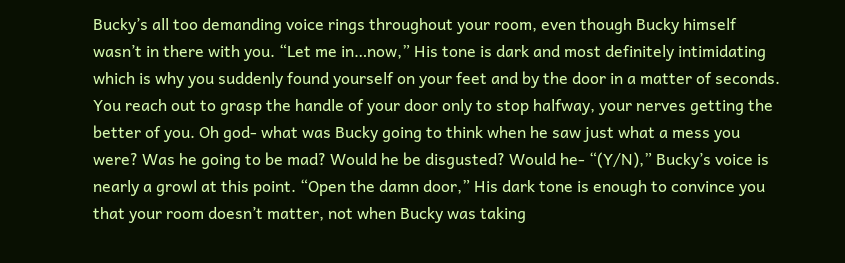Bucky’s all too demanding voice rings throughout your room, even though Bucky himself wasn’t in there with you. “Let me in…now,” His tone is dark and most definitely intimidating which is why you suddenly found yourself on your feet and by the door in a matter of seconds. You reach out to grasp the handle of your door only to stop halfway, your nerves getting the better of you. Oh god- what was Bucky going to think when he saw just what a mess you were? Was he going to be mad? Would he be disgusted? Would he- “(Y/N),” Bucky’s voice is nearly a growl at this point. “Open the damn door,” His dark tone is enough to convince you that your room doesn’t matter, not when Bucky was taking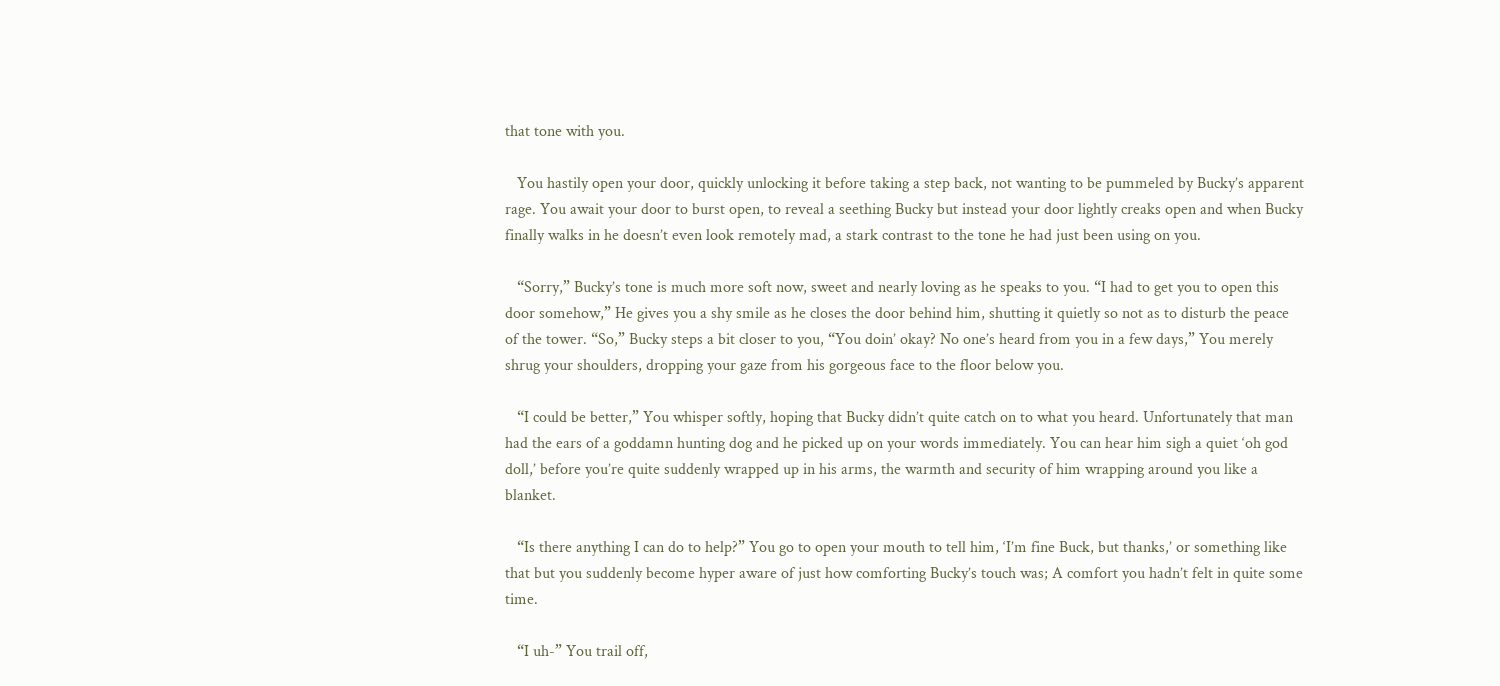that tone with you.

   You hastily open your door, quickly unlocking it before taking a step back, not wanting to be pummeled by Bucky’s apparent rage. You await your door to burst open, to reveal a seething Bucky but instead your door lightly creaks open and when Bucky finally walks in he doesn’t even look remotely mad, a stark contrast to the tone he had just been using on you.

   “Sorry,” Bucky’s tone is much more soft now, sweet and nearly loving as he speaks to you. “I had to get you to open this door somehow,” He gives you a shy smile as he closes the door behind him, shutting it quietly so not as to disturb the peace of the tower. “So,” Bucky steps a bit closer to you, “You doin’ okay? No one’s heard from you in a few days,” You merely shrug your shoulders, dropping your gaze from his gorgeous face to the floor below you.

   “I could be better,” You whisper softly, hoping that Bucky didn’t quite catch on to what you heard. Unfortunately that man had the ears of a goddamn hunting dog and he picked up on your words immediately. You can hear him sigh a quiet ‘oh god doll,’ before you’re quite suddenly wrapped up in his arms, the warmth and security of him wrapping around you like a blanket.

   “Is there anything I can do to help?” You go to open your mouth to tell him, ‘I’m fine Buck, but thanks,’ or something like that but you suddenly become hyper aware of just how comforting Bucky’s touch was; A comfort you hadn’t felt in quite some time.

   “I uh-” You trail off,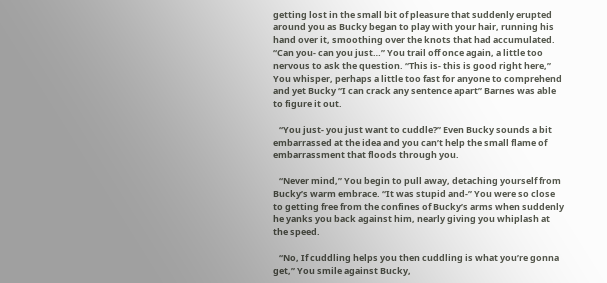getting lost in the small bit of pleasure that suddenly erupted around you as Bucky began to play with your hair, running his hand over it, smoothing over the knots that had accumulated. “Can you- can you just…” You trail off once again, a little too nervous to ask the question. “This is- this is good right here,” You whisper, perhaps a little too fast for anyone to comprehend and yet Bucky “I can crack any sentence apart” Barnes was able to figure it out.

   “You just- you just want to cuddle?” Even Bucky sounds a bit embarrassed at the idea and you can’t help the small flame of embarrassment that floods through you.

   “Never mind,” You begin to pull away, detaching yourself from Bucky’s warm embrace. “It was stupid and-” You were so close to getting free from the confines of Bucky’s arms when suddenly he yanks you back against him, nearly giving you whiplash at the speed.

   “No, If cuddling helps you then cuddling is what you’re gonna get,” You smile against Bucky,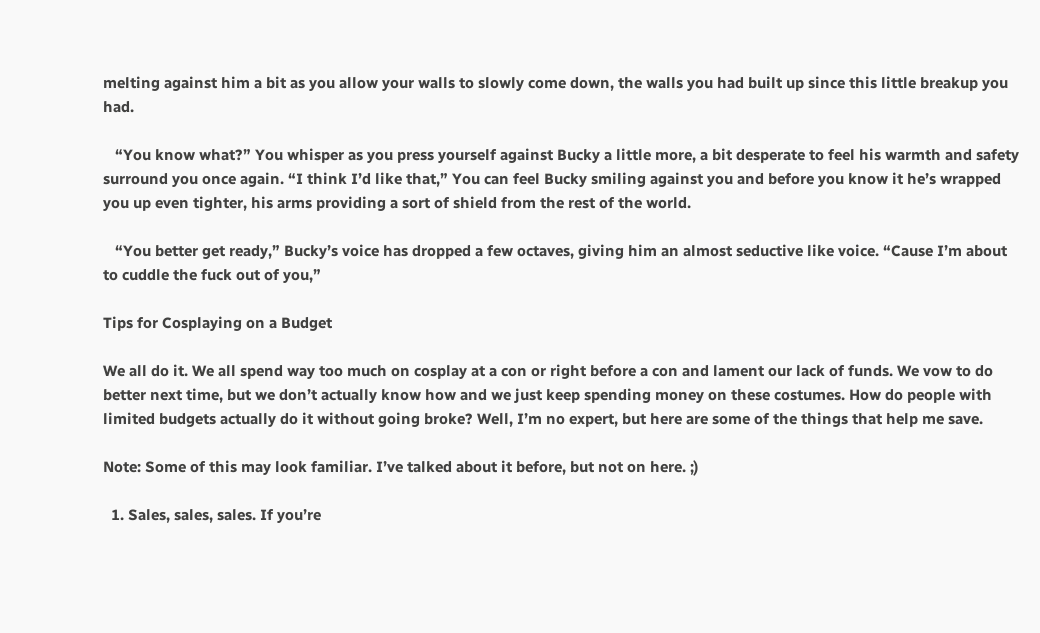melting against him a bit as you allow your walls to slowly come down, the walls you had built up since this little breakup you had.

   “You know what?” You whisper as you press yourself against Bucky a little more, a bit desperate to feel his warmth and safety surround you once again. “I think I’d like that,” You can feel Bucky smiling against you and before you know it he’s wrapped you up even tighter, his arms providing a sort of shield from the rest of the world.

   “You better get ready,” Bucky’s voice has dropped a few octaves, giving him an almost seductive like voice. “Cause I’m about to cuddle the fuck out of you,”

Tips for Cosplaying on a Budget

We all do it. We all spend way too much on cosplay at a con or right before a con and lament our lack of funds. We vow to do better next time, but we don’t actually know how and we just keep spending money on these costumes. How do people with limited budgets actually do it without going broke? Well, I’m no expert, but here are some of the things that help me save.

Note: Some of this may look familiar. I’ve talked about it before, but not on here. ;)

  1. Sales, sales, sales. If you’re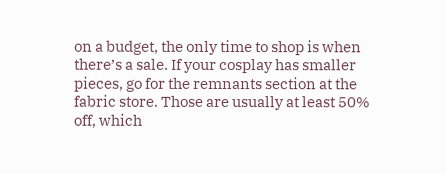on a budget, the only time to shop is when there’s a sale. If your cosplay has smaller pieces, go for the remnants section at the fabric store. Those are usually at least 50% off, which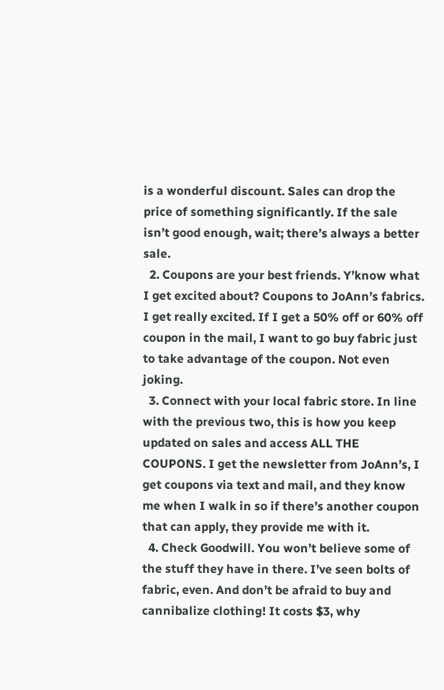is a wonderful discount. Sales can drop the price of something significantly. If the sale isn’t good enough, wait; there’s always a better sale.
  2. Coupons are your best friends. Y’know what I get excited about? Coupons to JoAnn’s fabrics. I get really excited. If I get a 50% off or 60% off coupon in the mail, I want to go buy fabric just to take advantage of the coupon. Not even joking.
  3. Connect with your local fabric store. In line with the previous two, this is how you keep updated on sales and access ALL THE COUPONS. I get the newsletter from JoAnn’s, I get coupons via text and mail, and they know me when I walk in so if there’s another coupon that can apply, they provide me with it.
  4. Check Goodwill. You won’t believe some of the stuff they have in there. I’ve seen bolts of fabric, even. And don’t be afraid to buy and cannibalize clothing! It costs $3, why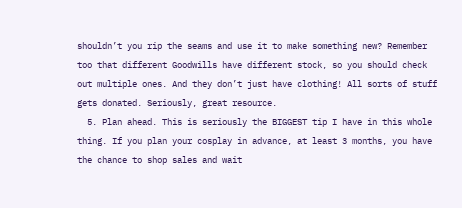shouldn’t you rip the seams and use it to make something new? Remember too that different Goodwills have different stock, so you should check out multiple ones. And they don’t just have clothing! All sorts of stuff gets donated. Seriously, great resource.
  5. Plan ahead. This is seriously the BIGGEST tip I have in this whole thing. If you plan your cosplay in advance, at least 3 months, you have the chance to shop sales and wait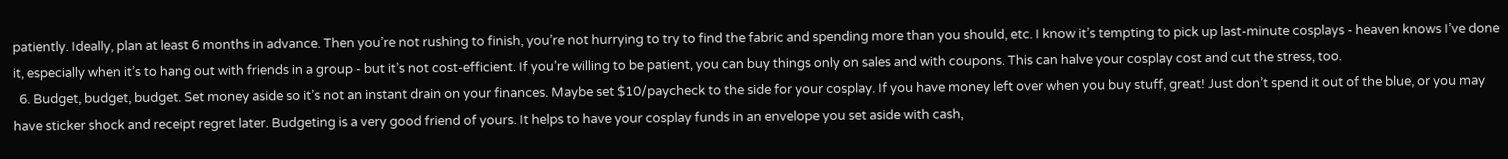patiently. Ideally, plan at least 6 months in advance. Then you’re not rushing to finish, you’re not hurrying to try to find the fabric and spending more than you should, etc. I know it’s tempting to pick up last-minute cosplays - heaven knows I’ve done it, especially when it’s to hang out with friends in a group - but it’s not cost-efficient. If you’re willing to be patient, you can buy things only on sales and with coupons. This can halve your cosplay cost and cut the stress, too.
  6. Budget, budget, budget. Set money aside so it’s not an instant drain on your finances. Maybe set $10/paycheck to the side for your cosplay. If you have money left over when you buy stuff, great! Just don’t spend it out of the blue, or you may have sticker shock and receipt regret later. Budgeting is a very good friend of yours. It helps to have your cosplay funds in an envelope you set aside with cash,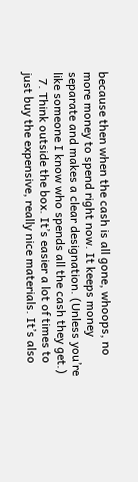because then when the cash is all gone, whoops, no more money to spend right now. It keeps money separate and makes a clear designation. (Unless you’re like someone I know who spends all the cash they get.)
  7. Think outside the box. It’s easier a lot of times to just buy the expensive, really nice materials. It’s also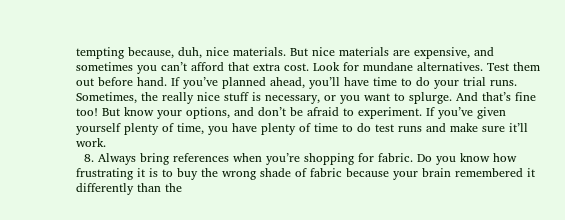tempting because, duh, nice materials. But nice materials are expensive, and sometimes you can’t afford that extra cost. Look for mundane alternatives. Test them out before hand. If you’ve planned ahead, you’ll have time to do your trial runs. Sometimes, the really nice stuff is necessary, or you want to splurge. And that’s fine too! But know your options, and don’t be afraid to experiment. If you’ve given yourself plenty of time, you have plenty of time to do test runs and make sure it’ll work.
  8. Always bring references when you’re shopping for fabric. Do you know how frustrating it is to buy the wrong shade of fabric because your brain remembered it differently than the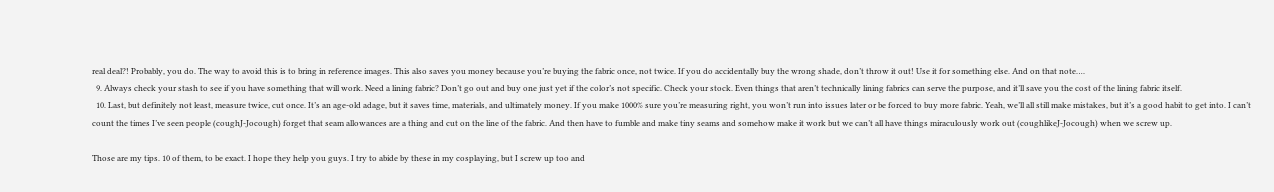real deal?! Probably, you do. The way to avoid this is to bring in reference images. This also saves you money because you’re buying the fabric once, not twice. If you do accidentally buy the wrong shade, don’t throw it out! Use it for something else. And on that note….
  9. Always check your stash to see if you have something that will work. Need a lining fabric? Don’t go out and buy one just yet if the color’s not specific. Check your stock. Even things that aren’t technically lining fabrics can serve the purpose, and it’ll save you the cost of the lining fabric itself.
  10. Last, but definitely not least, measure twice, cut once. It’s an age-old adage, but it saves time, materials, and ultimately money. If you make 1000% sure you’re measuring right, you won’t run into issues later or be forced to buy more fabric. Yeah, we’ll all still make mistakes, but it’s a good habit to get into. I can’t count the times I’ve seen people (coughJ-Jocough) forget that seam allowances are a thing and cut on the line of the fabric. And then have to fumble and make tiny seams and somehow make it work but we can’t all have things miraculously work out (coughlikeJ-Jocough) when we screw up.

Those are my tips. 10 of them, to be exact. I hope they help you guys. I try to abide by these in my cosplaying, but I screw up too and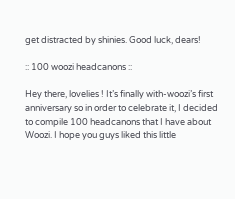get distracted by shinies. Good luck, dears!

:: 100 woozi headcanons ::

Hey there, lovelies ! It’s finally with-woozi’s first anniversary so in order to celebrate it, I decided to compile 100 headcanons that I have about Woozi. I hope you guys liked this little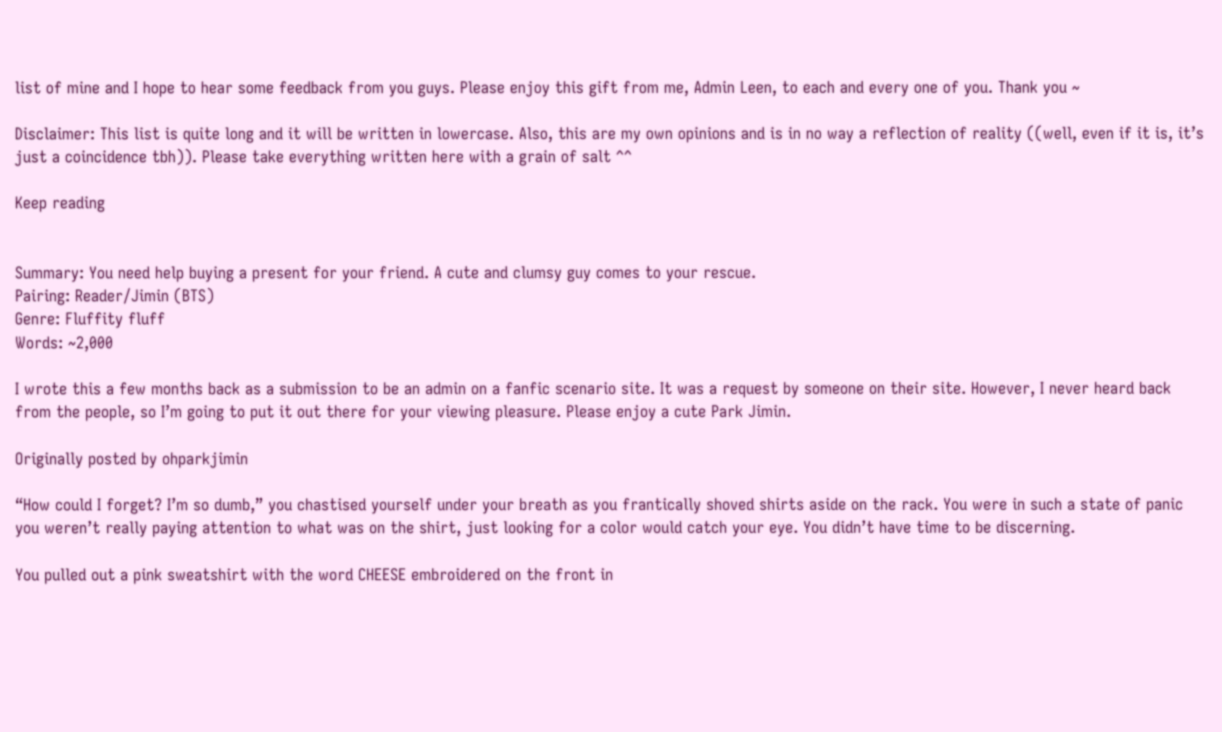list of mine and I hope to hear some feedback from you guys. Please enjoy this gift from me, Admin Leen, to each and every one of you. Thank you ~

Disclaimer: This list is quite long and it will be written in lowercase. Also, this are my own opinions and is in no way a reflection of reality ((well, even if it is, it’s just a coincidence tbh)). Please take everything written here with a grain of salt ^^

Keep reading


Summary: You need help buying a present for your friend. A cute and clumsy guy comes to your rescue.
Pairing: Reader/Jimin (BTS)
Genre: Fluffity fluff
Words: ~2,000

I wrote this a few months back as a submission to be an admin on a fanfic scenario site. It was a request by someone on their site. However, I never heard back from the people, so I’m going to put it out there for your viewing pleasure. Please enjoy a cute Park Jimin.

Originally posted by ohparkjimin

“How could I forget? I’m so dumb,” you chastised yourself under your breath as you frantically shoved shirts aside on the rack. You were in such a state of panic you weren’t really paying attention to what was on the shirt, just looking for a color would catch your eye. You didn’t have time to be discerning.

You pulled out a pink sweatshirt with the word CHEESE embroidered on the front in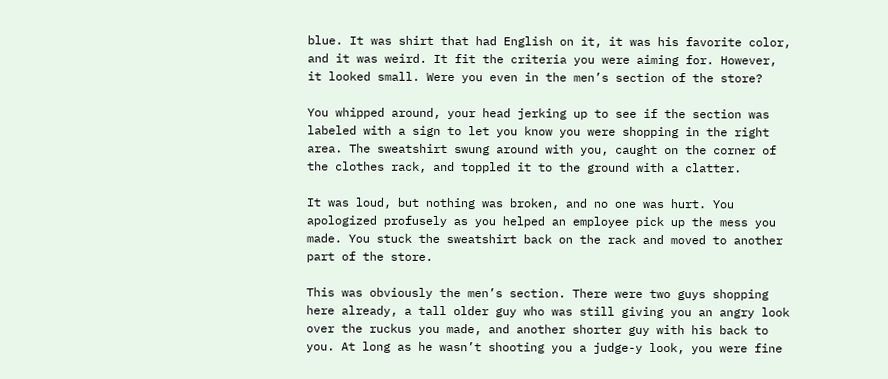blue. It was shirt that had English on it, it was his favorite color, and it was weird. It fit the criteria you were aiming for. However, it looked small. Were you even in the men’s section of the store?

You whipped around, your head jerking up to see if the section was labeled with a sign to let you know you were shopping in the right area. The sweatshirt swung around with you, caught on the corner of the clothes rack, and toppled it to the ground with a clatter.

It was loud, but nothing was broken, and no one was hurt. You apologized profusely as you helped an employee pick up the mess you made. You stuck the sweatshirt back on the rack and moved to another part of the store.

This was obviously the men’s section. There were two guys shopping here already, a tall older guy who was still giving you an angry look over the ruckus you made, and another shorter guy with his back to you. At long as he wasn’t shooting you a judge-y look, you were fine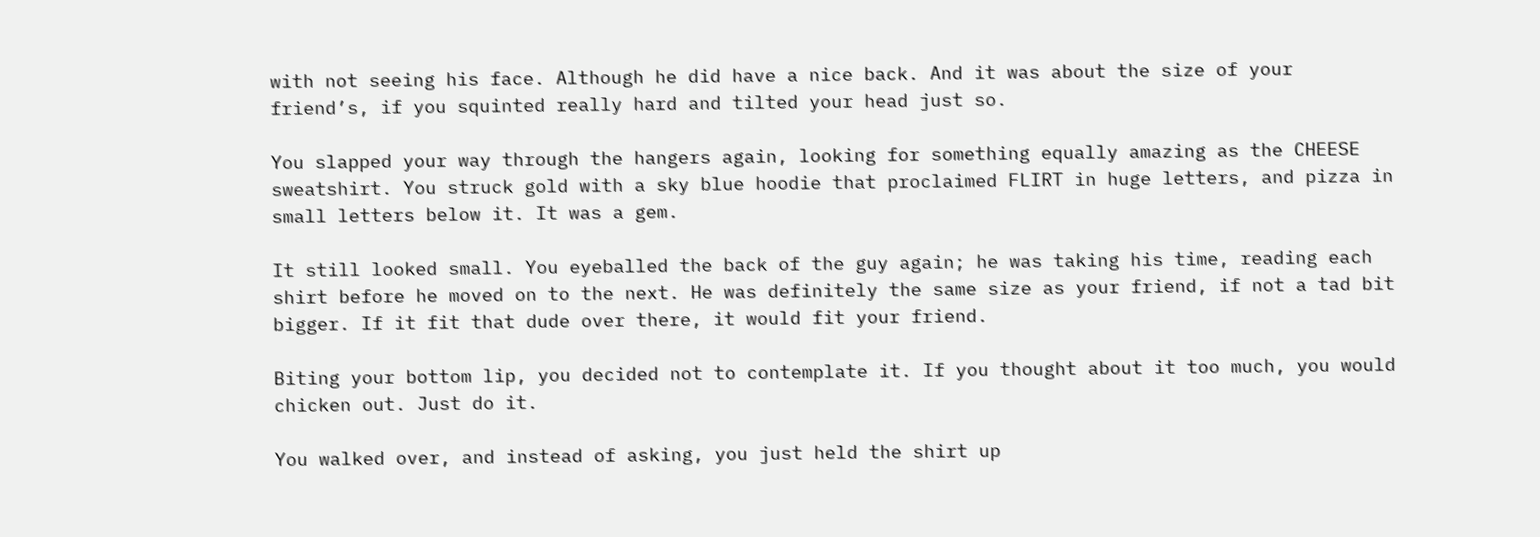with not seeing his face. Although he did have a nice back. And it was about the size of your friend’s, if you squinted really hard and tilted your head just so.

You slapped your way through the hangers again, looking for something equally amazing as the CHEESE sweatshirt. You struck gold with a sky blue hoodie that proclaimed FLIRT in huge letters, and pizza in small letters below it. It was a gem.

It still looked small. You eyeballed the back of the guy again; he was taking his time, reading each shirt before he moved on to the next. He was definitely the same size as your friend, if not a tad bit bigger. If it fit that dude over there, it would fit your friend.

Biting your bottom lip, you decided not to contemplate it. If you thought about it too much, you would chicken out. Just do it.

You walked over, and instead of asking, you just held the shirt up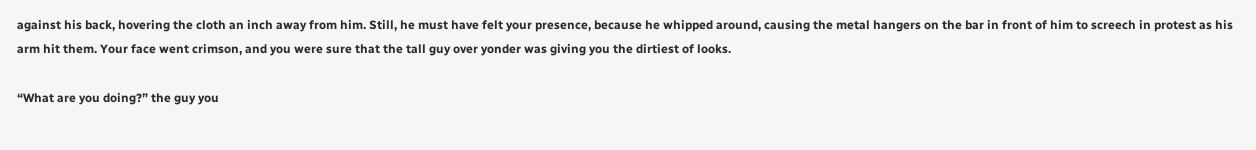against his back, hovering the cloth an inch away from him. Still, he must have felt your presence, because he whipped around, causing the metal hangers on the bar in front of him to screech in protest as his arm hit them. Your face went crimson, and you were sure that the tall guy over yonder was giving you the dirtiest of looks.

“What are you doing?” the guy you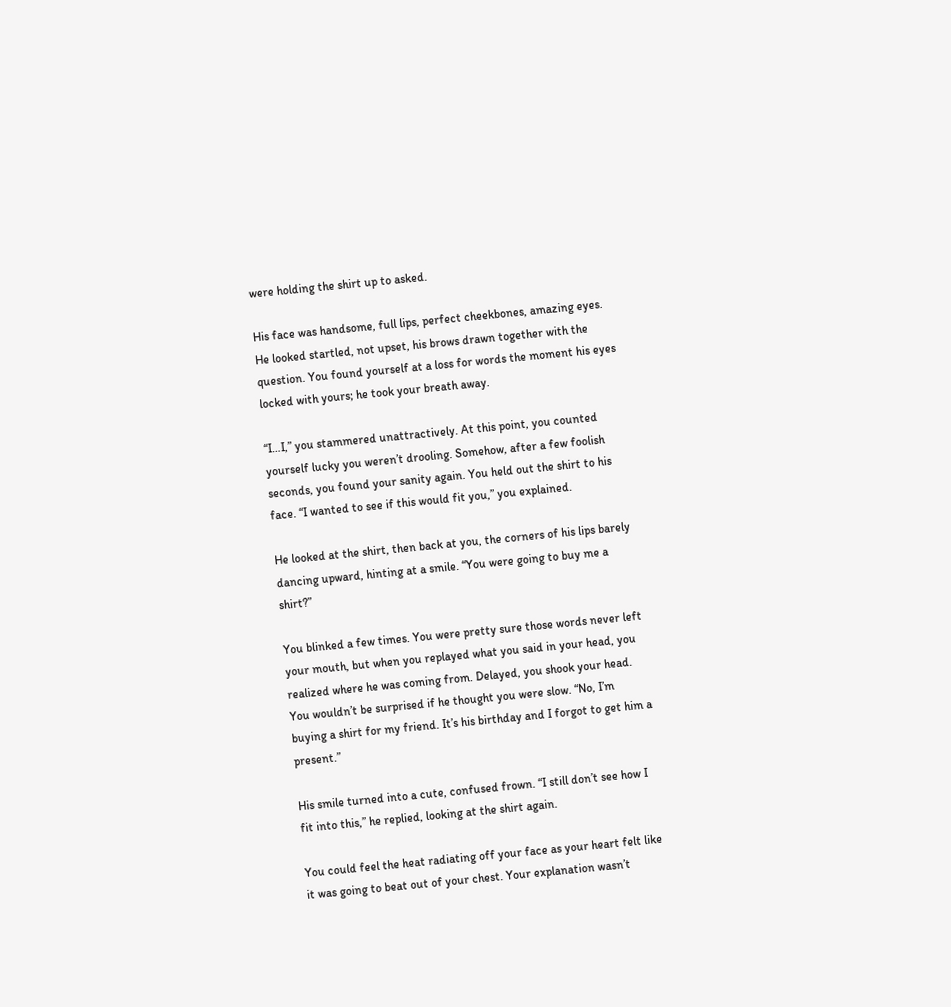were holding the shirt up to asked.

His face was handsome, full lips, perfect cheekbones, amazing eyes. He looked startled, not upset, his brows drawn together with the question. You found yourself at a loss for words the moment his eyes locked with yours; he took your breath away.

“I…I,” you stammered unattractively. At this point, you counted yourself lucky you weren’t drooling. Somehow, after a few foolish seconds, you found your sanity again. You held out the shirt to his face. “I wanted to see if this would fit you,” you explained.

He looked at the shirt, then back at you, the corners of his lips barely dancing upward, hinting at a smile. “You were going to buy me a shirt?”

You blinked a few times. You were pretty sure those words never left your mouth, but when you replayed what you said in your head, you realized where he was coming from. Delayed, you shook your head. You wouldn’t be surprised if he thought you were slow. “No, I’m buying a shirt for my friend. It’s his birthday and I forgot to get him a present.”

His smile turned into a cute, confused frown. “I still don’t see how I fit into this,” he replied, looking at the shirt again.

You could feel the heat radiating off your face as your heart felt like it was going to beat out of your chest. Your explanation wasn’t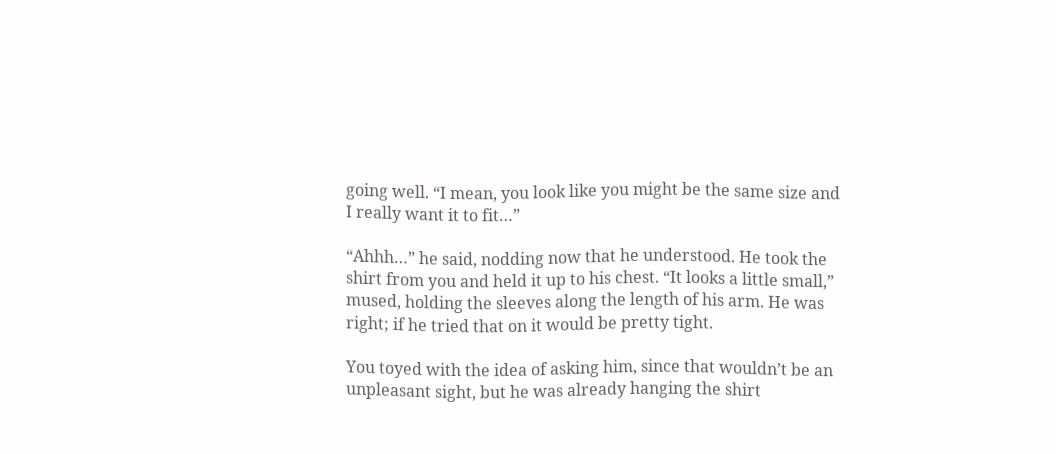going well. “I mean, you look like you might be the same size and I really want it to fit…”

“Ahhh…” he said, nodding now that he understood. He took the shirt from you and held it up to his chest. “It looks a little small,” mused, holding the sleeves along the length of his arm. He was right; if he tried that on it would be pretty tight.

You toyed with the idea of asking him, since that wouldn’t be an unpleasant sight, but he was already hanging the shirt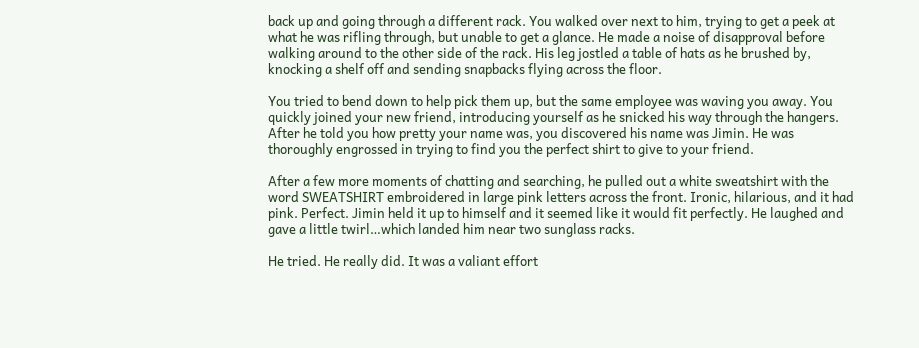back up and going through a different rack. You walked over next to him, trying to get a peek at what he was rifling through, but unable to get a glance. He made a noise of disapproval before walking around to the other side of the rack. His leg jostled a table of hats as he brushed by, knocking a shelf off and sending snapbacks flying across the floor.

You tried to bend down to help pick them up, but the same employee was waving you away. You quickly joined your new friend, introducing yourself as he snicked his way through the hangers. After he told you how pretty your name was, you discovered his name was Jimin. He was thoroughly engrossed in trying to find you the perfect shirt to give to your friend.

After a few more moments of chatting and searching, he pulled out a white sweatshirt with the word SWEATSHIRT embroidered in large pink letters across the front. Ironic, hilarious, and it had pink. Perfect. Jimin held it up to himself and it seemed like it would fit perfectly. He laughed and gave a little twirl…which landed him near two sunglass racks.

He tried. He really did. It was a valiant effort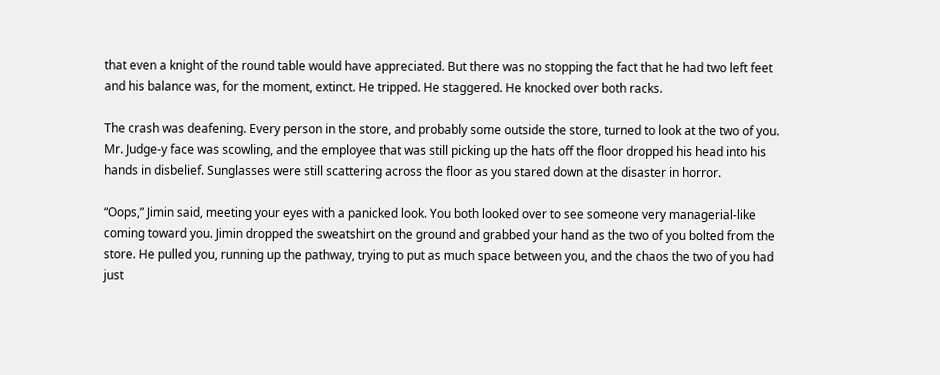that even a knight of the round table would have appreciated. But there was no stopping the fact that he had two left feet and his balance was, for the moment, extinct. He tripped. He staggered. He knocked over both racks.

The crash was deafening. Every person in the store, and probably some outside the store, turned to look at the two of you. Mr. Judge-y face was scowling, and the employee that was still picking up the hats off the floor dropped his head into his hands in disbelief. Sunglasses were still scattering across the floor as you stared down at the disaster in horror.

“Oops,” Jimin said, meeting your eyes with a panicked look. You both looked over to see someone very managerial-like coming toward you. Jimin dropped the sweatshirt on the ground and grabbed your hand as the two of you bolted from the store. He pulled you, running up the pathway, trying to put as much space between you, and the chaos the two of you had just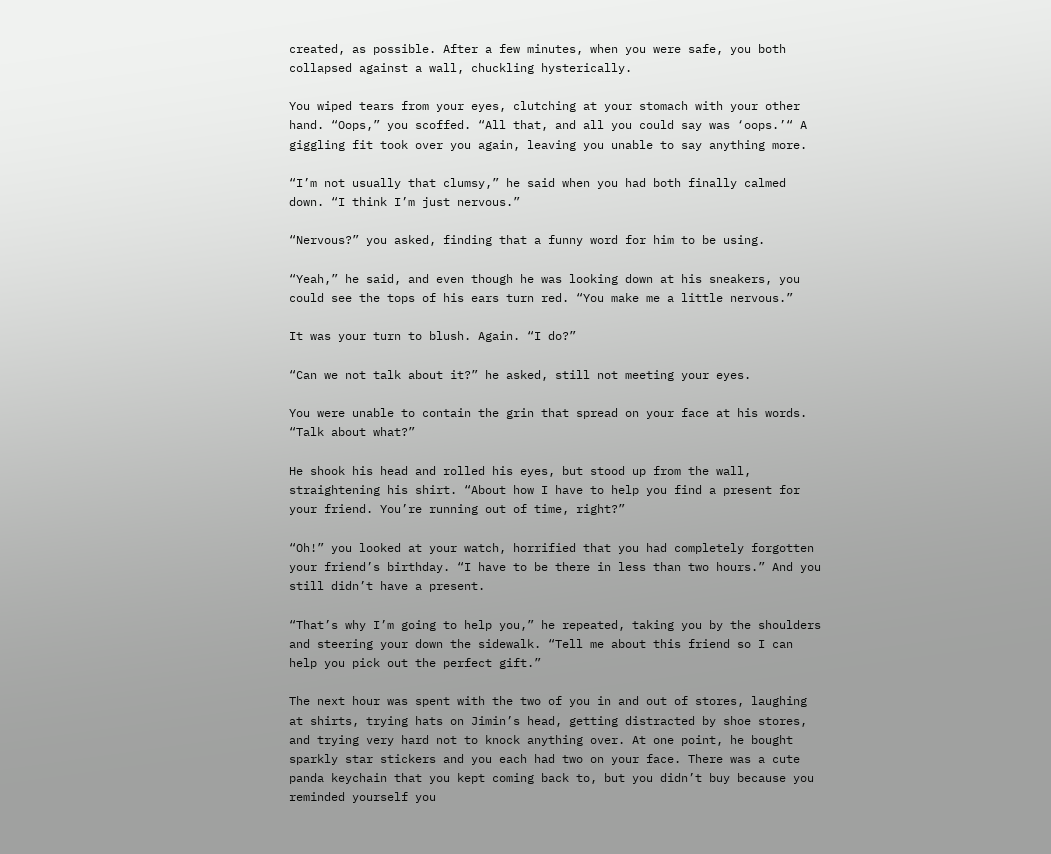created, as possible. After a few minutes, when you were safe, you both collapsed against a wall, chuckling hysterically.

You wiped tears from your eyes, clutching at your stomach with your other hand. “Oops,” you scoffed. “All that, and all you could say was ‘oops.’“ A giggling fit took over you again, leaving you unable to say anything more.

“I’m not usually that clumsy,” he said when you had both finally calmed down. “I think I’m just nervous.”

“Nervous?” you asked, finding that a funny word for him to be using.

“Yeah,” he said, and even though he was looking down at his sneakers, you could see the tops of his ears turn red. “You make me a little nervous.”

It was your turn to blush. Again. “I do?”

“Can we not talk about it?” he asked, still not meeting your eyes.

You were unable to contain the grin that spread on your face at his words. “Talk about what?”

He shook his head and rolled his eyes, but stood up from the wall, straightening his shirt. “About how I have to help you find a present for your friend. You’re running out of time, right?”

“Oh!” you looked at your watch, horrified that you had completely forgotten your friend’s birthday. “I have to be there in less than two hours.” And you still didn’t have a present.

“That’s why I’m going to help you,” he repeated, taking you by the shoulders and steering your down the sidewalk. “Tell me about this friend so I can help you pick out the perfect gift.”

The next hour was spent with the two of you in and out of stores, laughing at shirts, trying hats on Jimin’s head, getting distracted by shoe stores, and trying very hard not to knock anything over. At one point, he bought sparkly star stickers and you each had two on your face. There was a cute panda keychain that you kept coming back to, but you didn’t buy because you reminded yourself you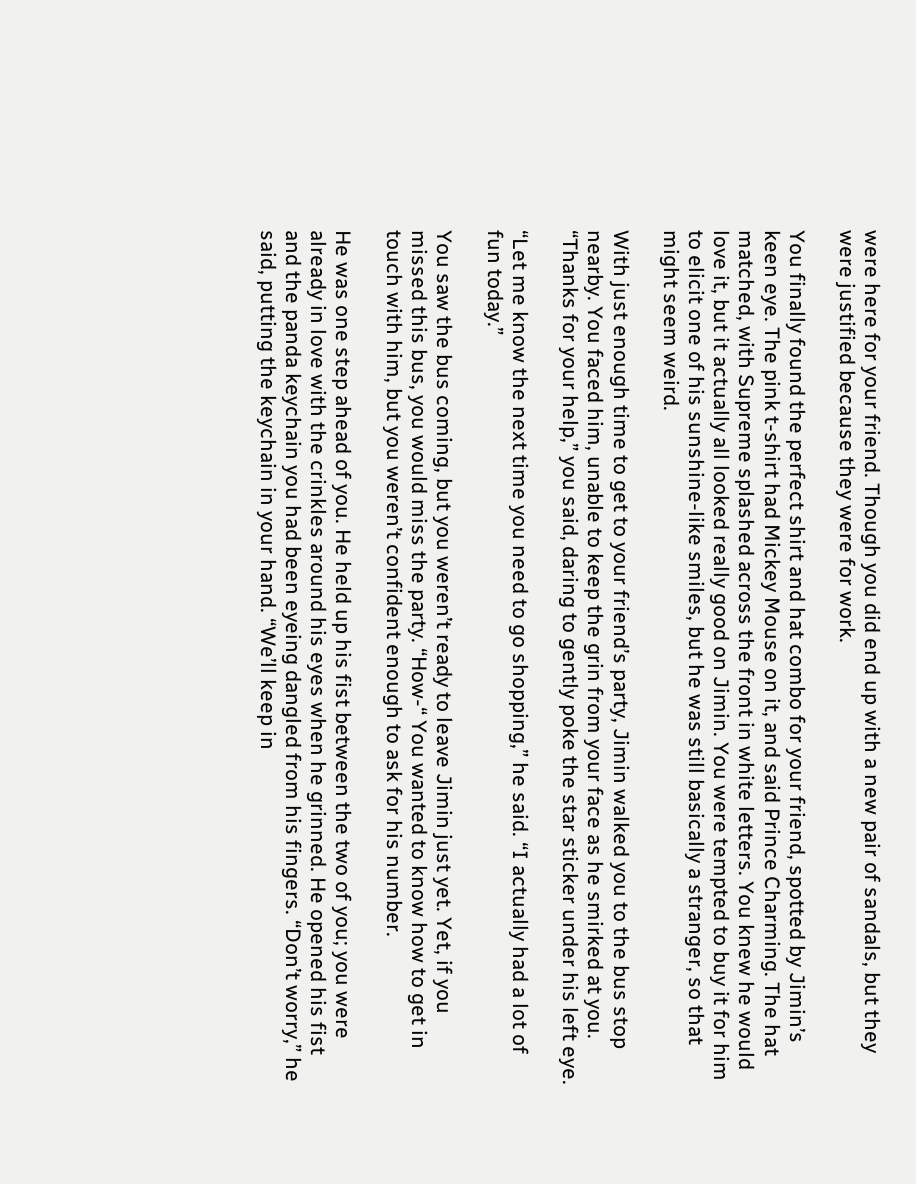were here for your friend. Though you did end up with a new pair of sandals, but they were justified because they were for work.

You finally found the perfect shirt and hat combo for your friend, spotted by Jimin’s keen eye. The pink t-shirt had Mickey Mouse on it, and said Prince Charming. The hat matched, with Supreme splashed across the front in white letters. You knew he would love it, but it actually all looked really good on Jimin. You were tempted to buy it for him to elicit one of his sunshine-like smiles, but he was still basically a stranger, so that might seem weird.

With just enough time to get to your friend’s party, Jimin walked you to the bus stop nearby. You faced him, unable to keep the grin from your face as he smirked at you. “Thanks for your help,” you said, daring to gently poke the star sticker under his left eye.

“Let me know the next time you need to go shopping,” he said. “I actually had a lot of fun today.”

You saw the bus coming, but you weren’t ready to leave Jimin just yet. Yet, if you missed this bus, you would miss the party. “How-“ You wanted to know how to get in touch with him, but you weren’t confident enough to ask for his number.

He was one step ahead of you. He held up his fist between the two of you; you were already in love with the crinkles around his eyes when he grinned. He opened his fist and the panda keychain you had been eyeing dangled from his fingers. “Don’t worry,” he said, putting the keychain in your hand. “We’ll keep in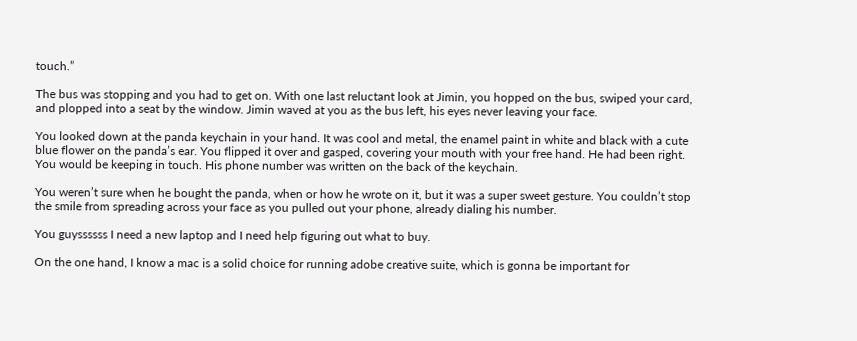touch.”

The bus was stopping and you had to get on. With one last reluctant look at Jimin, you hopped on the bus, swiped your card, and plopped into a seat by the window. Jimin waved at you as the bus left, his eyes never leaving your face.

You looked down at the panda keychain in your hand. It was cool and metal, the enamel paint in white and black with a cute blue flower on the panda’s ear. You flipped it over and gasped, covering your mouth with your free hand. He had been right. You would be keeping in touch. His phone number was written on the back of the keychain.

You weren’t sure when he bought the panda, when or how he wrote on it, but it was a super sweet gesture. You couldn’t stop the smile from spreading across your face as you pulled out your phone, already dialing his number.

You guyssssss I need a new laptop and I need help figuring out what to buy.

On the one hand, I know a mac is a solid choice for running adobe creative suite, which is gonna be important for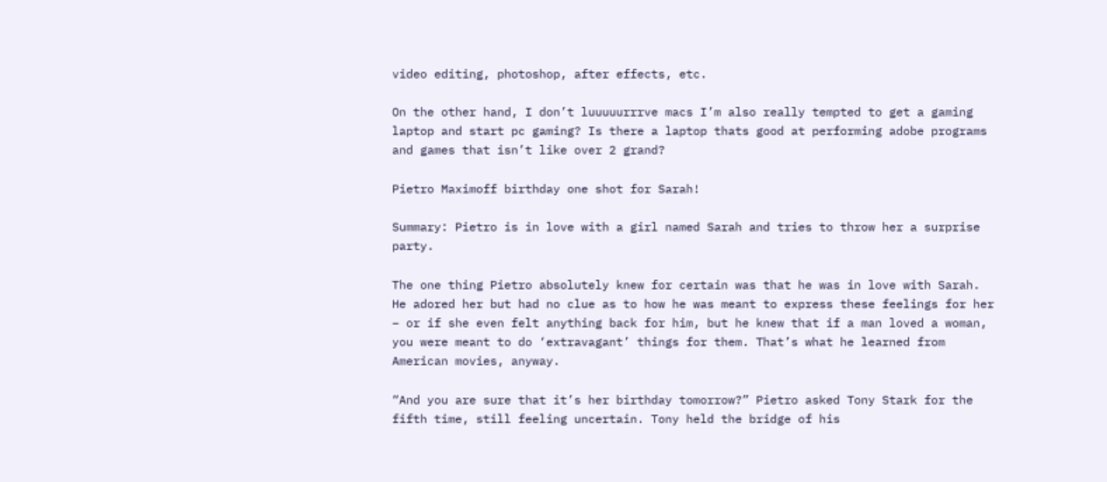video editing, photoshop, after effects, etc.

On the other hand, I don’t luuuuurrrve macs I’m also really tempted to get a gaming laptop and start pc gaming? Is there a laptop thats good at performing adobe programs and games that isn’t like over 2 grand?

Pietro Maximoff birthday one shot for Sarah!

Summary: Pietro is in love with a girl named Sarah and tries to throw her a surprise party.

The one thing Pietro absolutely knew for certain was that he was in love with Sarah. He adored her but had no clue as to how he was meant to express these feelings for her – or if she even felt anything back for him, but he knew that if a man loved a woman, you were meant to do ‘extravagant’ things for them. That’s what he learned from American movies, anyway.

“And you are sure that it’s her birthday tomorrow?” Pietro asked Tony Stark for the fifth time, still feeling uncertain. Tony held the bridge of his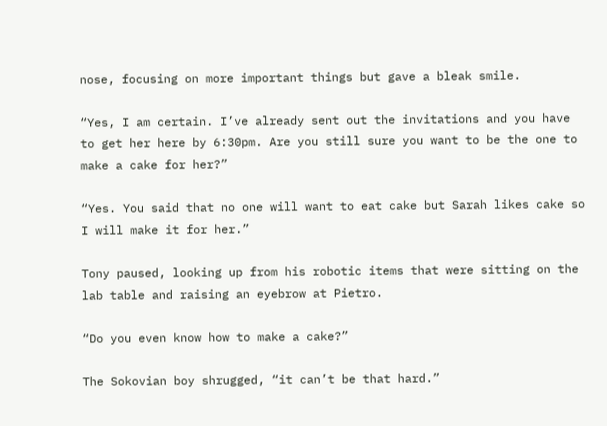nose, focusing on more important things but gave a bleak smile.

“Yes, I am certain. I’ve already sent out the invitations and you have to get her here by 6:30pm. Are you still sure you want to be the one to make a cake for her?”

“Yes. You said that no one will want to eat cake but Sarah likes cake so I will make it for her.”

Tony paused, looking up from his robotic items that were sitting on the lab table and raising an eyebrow at Pietro.

“Do you even know how to make a cake?”

The Sokovian boy shrugged, “it can’t be that hard.”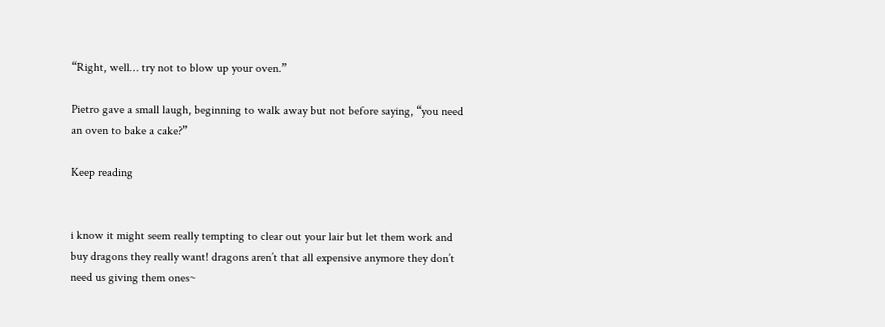“Right, well… try not to blow up your oven.”

Pietro gave a small laugh, beginning to walk away but not before saying, “you need an oven to bake a cake?”

Keep reading


i know it might seem really tempting to clear out your lair but let them work and buy dragons they really want! dragons aren’t that all expensive anymore they don’t need us giving them ones~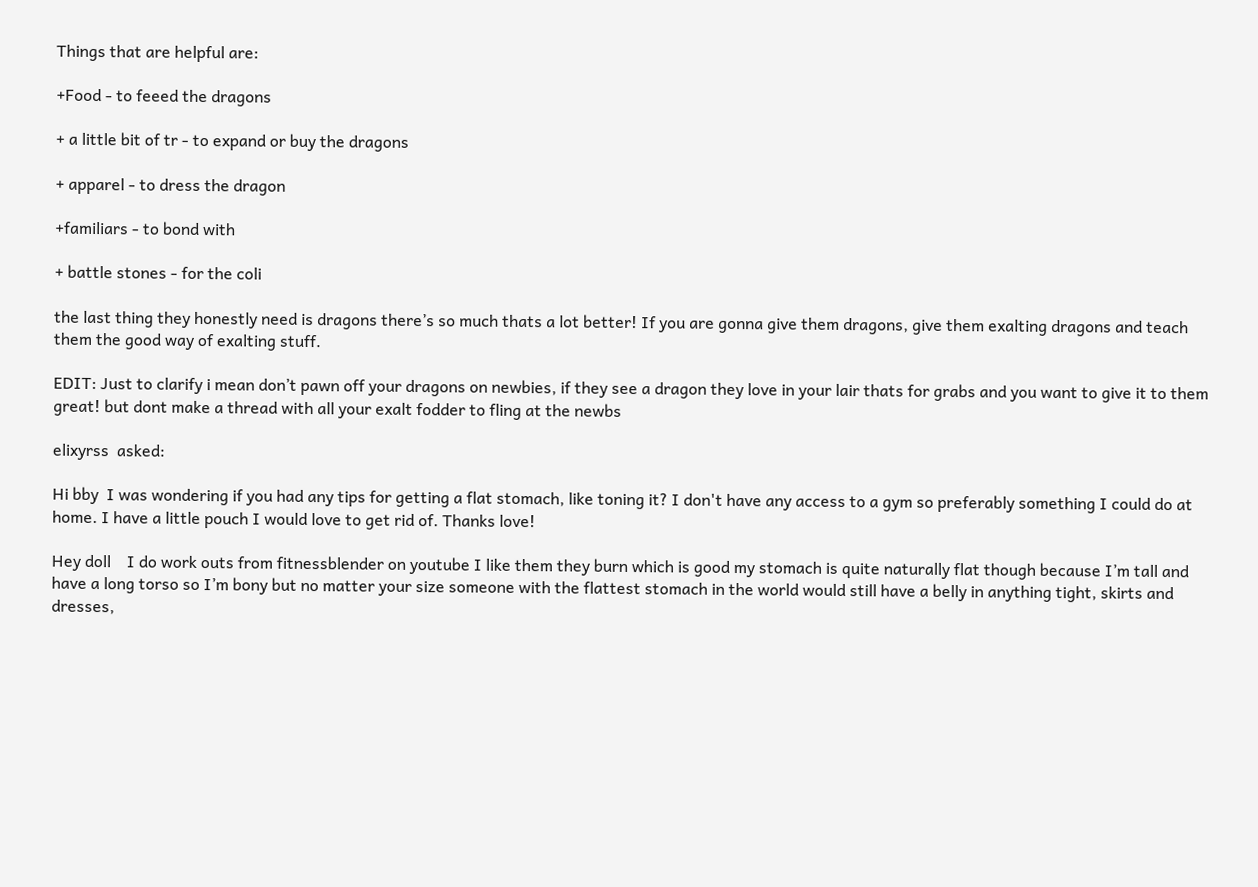Things that are helpful are:

+Food - to feeed the dragons

+ a little bit of tr - to expand or buy the dragons

+ apparel - to dress the dragon

+familiars - to bond with

+ battle stones - for the coli

the last thing they honestly need is dragons there’s so much thats a lot better! If you are gonna give them dragons, give them exalting dragons and teach them the good way of exalting stuff.

EDIT: Just to clarify i mean don’t pawn off your dragons on newbies, if they see a dragon they love in your lair thats for grabs and you want to give it to them great! but dont make a thread with all your exalt fodder to fling at the newbs

elixyrss  asked:

Hi bby  I was wondering if you had any tips for getting a flat stomach, like toning it? I don't have any access to a gym so preferably something I could do at home. I have a little pouch I would love to get rid of. Thanks love!

Hey doll    I do work outs from fitnessblender on youtube I like them they burn which is good my stomach is quite naturally flat though because I’m tall and have a long torso so I’m bony but no matter your size someone with the flattest stomach in the world would still have a belly in anything tight, skirts and dresses,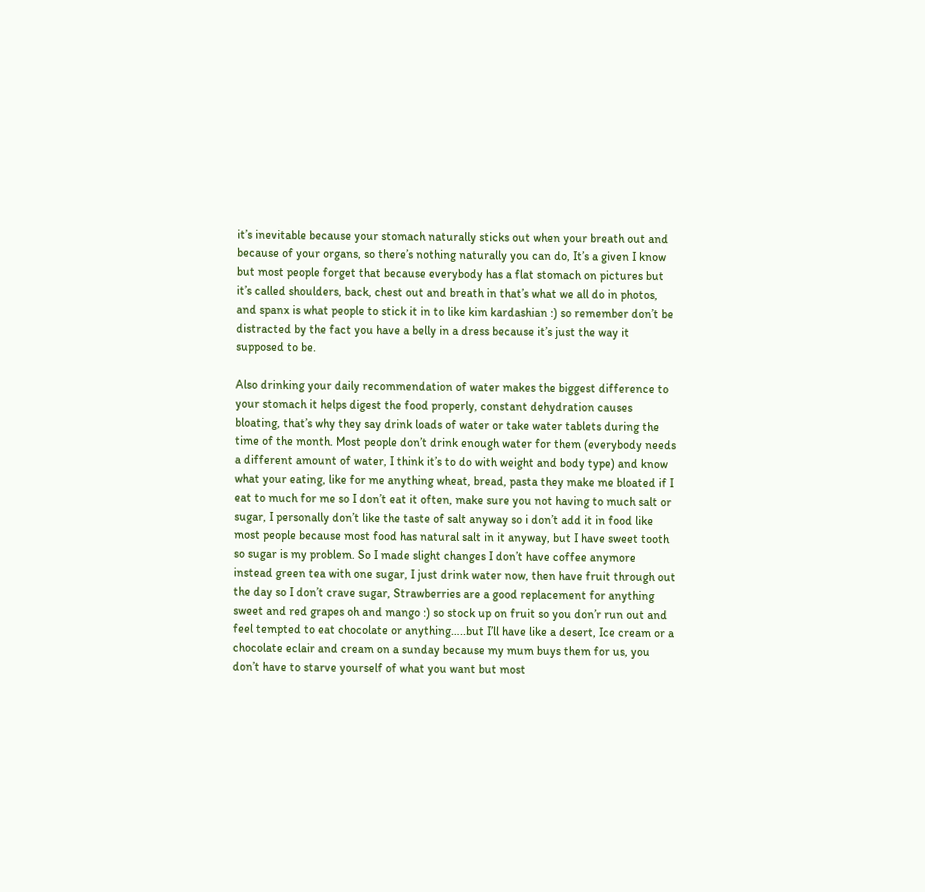it’s inevitable because your stomach naturally sticks out when your breath out and because of your organs, so there’s nothing naturally you can do, It’s a given I know but most people forget that because everybody has a flat stomach on pictures but it’s called shoulders, back, chest out and breath in that’s what we all do in photos, and spanx is what people to stick it in to like kim kardashian :) so remember don’t be distracted by the fact you have a belly in a dress because it’s just the way it supposed to be.

Also drinking your daily recommendation of water makes the biggest difference to your stomach it helps digest the food properly, constant dehydration causes bloating, that’s why they say drink loads of water or take water tablets during the time of the month. Most people don’t drink enough water for them (everybody needs a different amount of water, I think it’s to do with weight and body type) and know what your eating, like for me anything wheat, bread, pasta they make me bloated if I eat to much for me so I don’t eat it often, make sure you not having to much salt or sugar, I personally don’t like the taste of salt anyway so i don’t add it in food like most people because most food has natural salt in it anyway, but I have sweet tooth so sugar is my problem. So I made slight changes I don’t have coffee anymore instead green tea with one sugar, I just drink water now, then have fruit through out the day so I don’t crave sugar, Strawberries are a good replacement for anything sweet and red grapes oh and mango :) so stock up on fruit so you don’r run out and feel tempted to eat chocolate or anything…..but I’ll have like a desert, Ice cream or a chocolate eclair and cream on a sunday because my mum buys them for us, you don’t have to starve yourself of what you want but most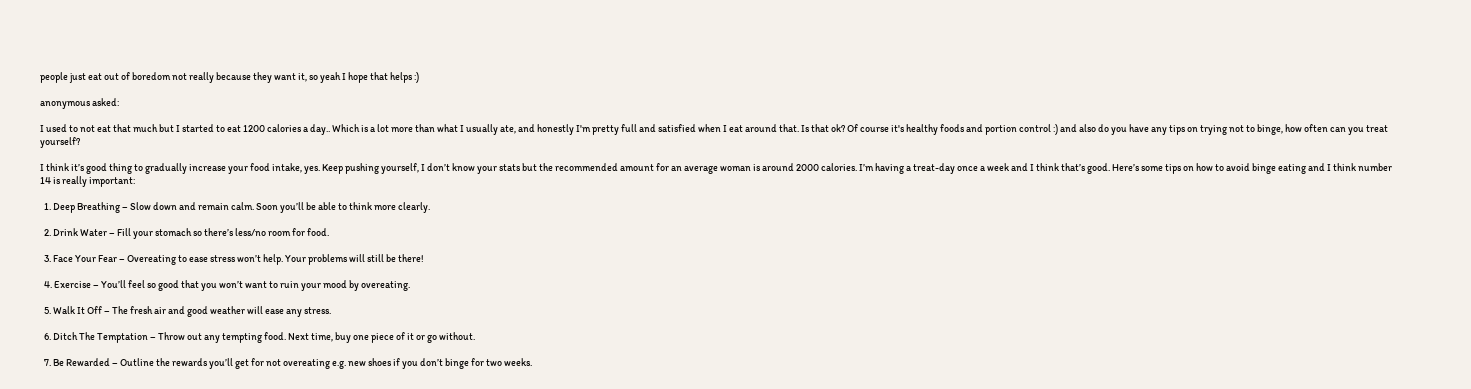people just eat out of boredom not really because they want it, so yeah I hope that helps :)

anonymous asked:

I used to not eat that much but I started to eat 1200 calories a day.. Which is a lot more than what I usually ate, and honestly I'm pretty full and satisfied when I eat around that. Is that ok? Of course it's healthy foods and portion control :) and also do you have any tips on trying not to binge, how often can you treat yourself?

I think it’s good thing to gradually increase your food intake, yes. Keep pushing yourself, I don’t know your stats but the recommended amount for an average woman is around 2000 calories. I’m having a treat-day once a week and I think that’s good. Here’s some tips on how to avoid binge eating and I think number 14 is really important:

  1. Deep Breathing – Slow down and remain calm. Soon you’ll be able to think more clearly.

  2. Drink Water – Fill your stomach so there’s less/no room for food.

  3. Face Your Fear – Overeating to ease stress won’t help. Your problems will still be there!

  4. Exercise – You’ll feel so good that you won’t want to ruin your mood by overeating.

  5. Walk It Off – The fresh air and good weather will ease any stress.

  6. Ditch The Temptation – Throw out any tempting food. Next time, buy one piece of it or go without.

  7. Be Rewarded – Outline the rewards you’ll get for not overeating e.g. new shoes if you don’t binge for two weeks.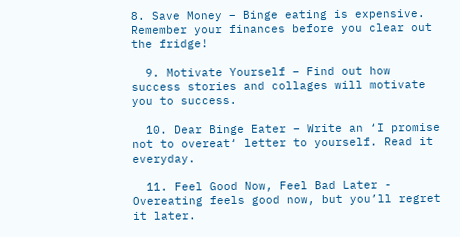8. Save Money – Binge eating is expensive. Remember your finances before you clear out the fridge!

  9. Motivate Yourself – Find out how success stories and collages will motivate you to success.

  10. Dear Binge Eater – Write an ‘I promise not to overeat‘ letter to yourself. Read it everyday.

  11. Feel Good Now, Feel Bad Later - Overeating feels good now, but you’ll regret it later.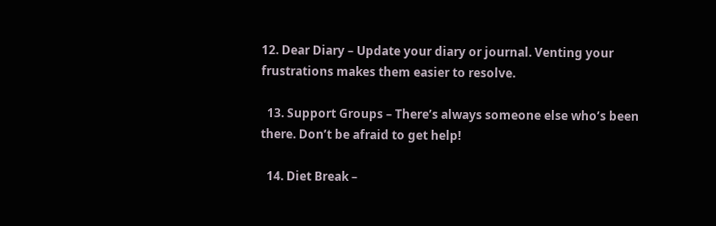12. Dear Diary – Update your diary or journal. Venting your frustrations makes them easier to resolve.

  13. Support Groups – There’s always someone else who’s been there. Don’t be afraid to get help!

  14. Diet Break –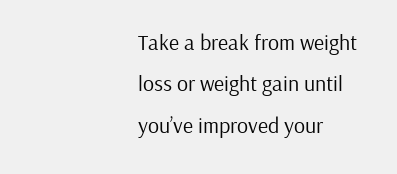Take a break from weight loss or weight gain until you’ve improved your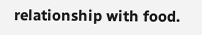relationship with food.